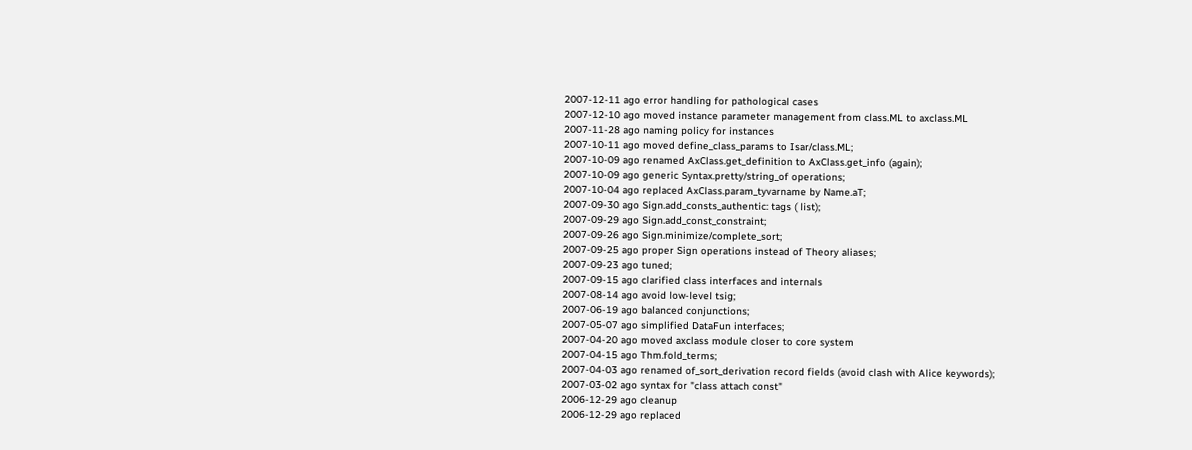2007-12-11 ago error handling for pathological cases
2007-12-10 ago moved instance parameter management from class.ML to axclass.ML
2007-11-28 ago naming policy for instances
2007-10-11 ago moved define_class_params to Isar/class.ML;
2007-10-09 ago renamed AxClass.get_definition to AxClass.get_info (again);
2007-10-09 ago generic Syntax.pretty/string_of operations;
2007-10-04 ago replaced AxClass.param_tyvarname by Name.aT;
2007-09-30 ago Sign.add_consts_authentic: tags ( list);
2007-09-29 ago Sign.add_const_constraint;
2007-09-26 ago Sign.minimize/complete_sort;
2007-09-25 ago proper Sign operations instead of Theory aliases;
2007-09-23 ago tuned;
2007-09-15 ago clarified class interfaces and internals
2007-08-14 ago avoid low-level tsig;
2007-06-19 ago balanced conjunctions;
2007-05-07 ago simplified DataFun interfaces;
2007-04-20 ago moved axclass module closer to core system
2007-04-15 ago Thm.fold_terms;
2007-04-03 ago renamed of_sort_derivation record fields (avoid clash with Alice keywords);
2007-03-02 ago syntax for "class attach const"
2006-12-29 ago cleanup
2006-12-29 ago replaced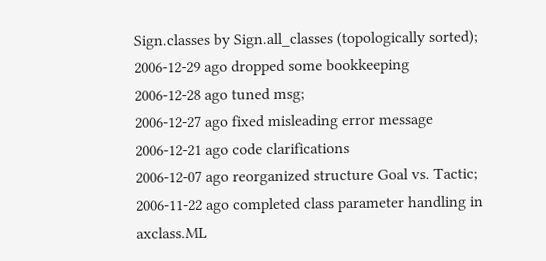Sign.classes by Sign.all_classes (topologically sorted);
2006-12-29 ago dropped some bookkeeping
2006-12-28 ago tuned msg;
2006-12-27 ago fixed misleading error message
2006-12-21 ago code clarifications
2006-12-07 ago reorganized structure Goal vs. Tactic;
2006-11-22 ago completed class parameter handling in axclass.ML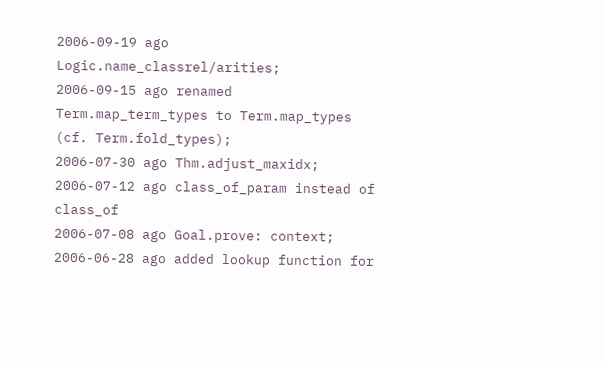2006-09-19 ago Logic.name_classrel/arities;
2006-09-15 ago renamed Term.map_term_types to Term.map_types (cf. Term.fold_types);
2006-07-30 ago Thm.adjust_maxidx;
2006-07-12 ago class_of_param instead of class_of
2006-07-08 ago Goal.prove: context;
2006-06-28 ago added lookup function for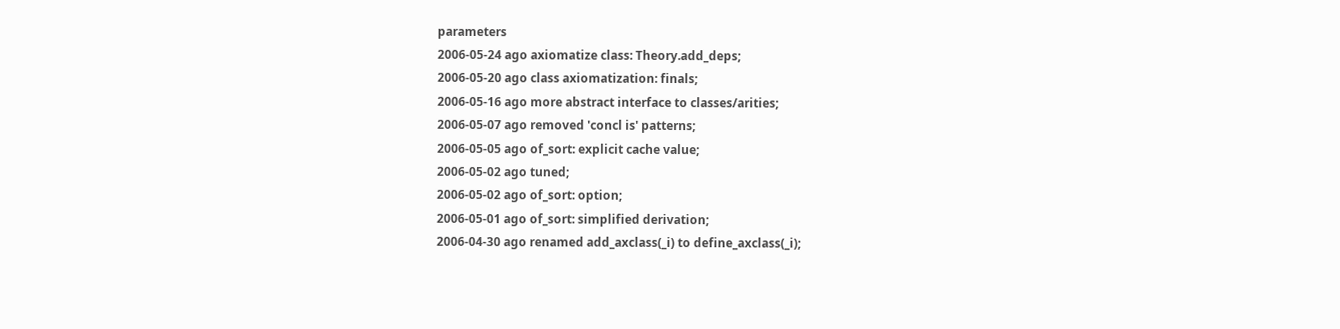parameters
2006-05-24 ago axiomatize class: Theory.add_deps;
2006-05-20 ago class axiomatization: finals;
2006-05-16 ago more abstract interface to classes/arities;
2006-05-07 ago removed 'concl is' patterns;
2006-05-05 ago of_sort: explicit cache value;
2006-05-02 ago tuned;
2006-05-02 ago of_sort: option;
2006-05-01 ago of_sort: simplified derivation;
2006-04-30 ago renamed add_axclass(_i) to define_axclass(_i);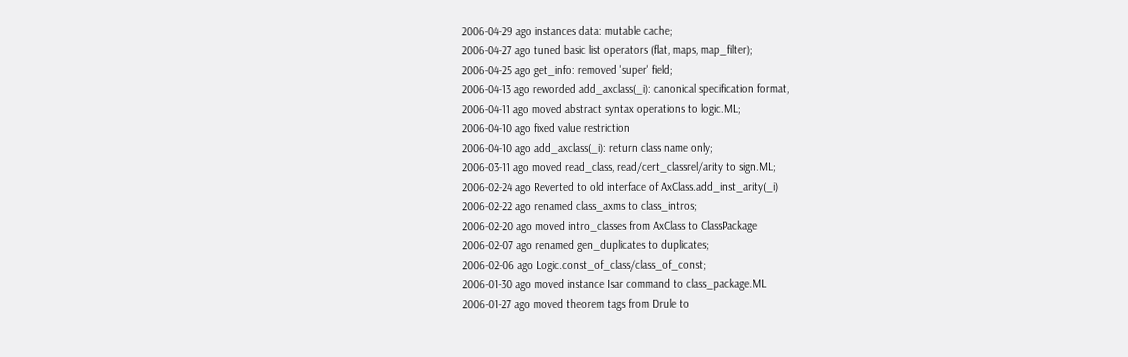2006-04-29 ago instances data: mutable cache;
2006-04-27 ago tuned basic list operators (flat, maps, map_filter);
2006-04-25 ago get_info: removed 'super' field;
2006-04-13 ago reworded add_axclass(_i): canonical specification format,
2006-04-11 ago moved abstract syntax operations to logic.ML;
2006-04-10 ago fixed value restriction
2006-04-10 ago add_axclass(_i): return class name only;
2006-03-11 ago moved read_class, read/cert_classrel/arity to sign.ML;
2006-02-24 ago Reverted to old interface of AxClass.add_inst_arity(_i)
2006-02-22 ago renamed class_axms to class_intros;
2006-02-20 ago moved intro_classes from AxClass to ClassPackage
2006-02-07 ago renamed gen_duplicates to duplicates;
2006-02-06 ago Logic.const_of_class/class_of_const;
2006-01-30 ago moved instance Isar command to class_package.ML
2006-01-27 ago moved theorem tags from Drule to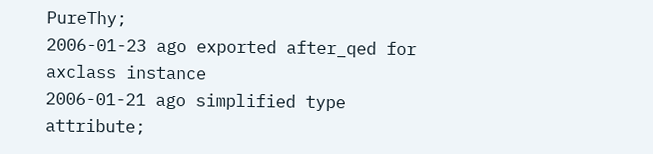PureThy;
2006-01-23 ago exported after_qed for axclass instance
2006-01-21 ago simplified type attribute;